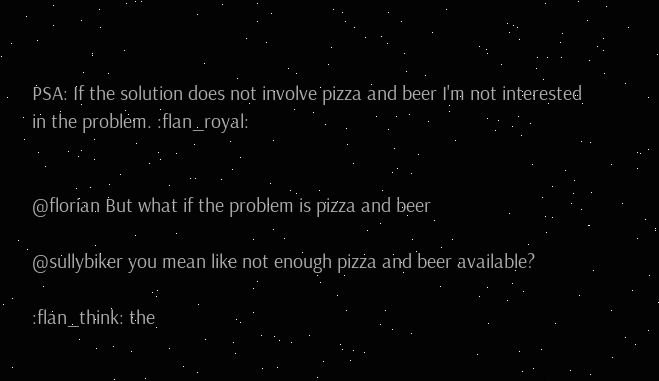PSA: If the solution does not involve pizza and beer I'm not interested in the problem. :flan_royal:


@florian But what if the problem is pizza and beer

@sullybiker you mean like not enough pizza and beer available?

:flan_think: the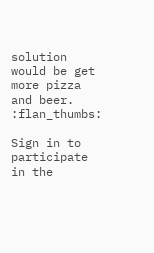solution would be get more pizza and beer. :flan_thumbs:

Sign in to participate in the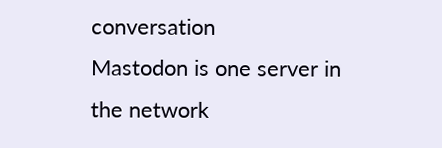conversation
Mastodon is one server in the network